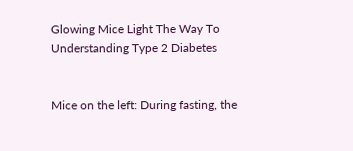Glowing Mice Light The Way To Understanding Type 2 Diabetes


Mice on the left: During fasting, the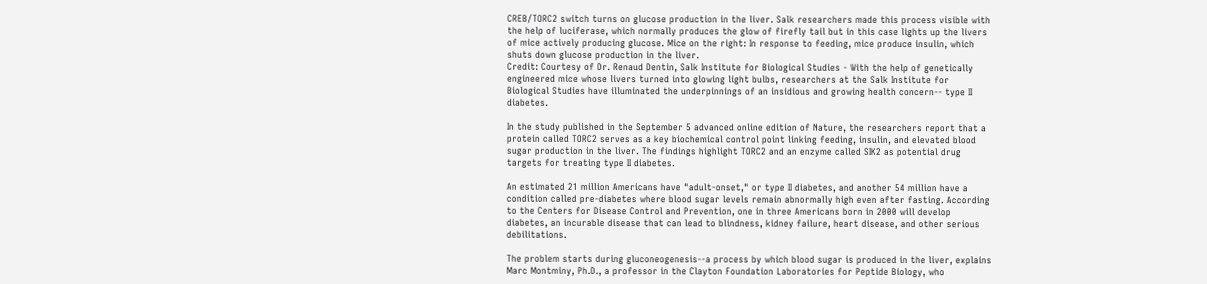CREB/TORC2 switch turns on glucose production in the liver. Salk researchers made this process visible with the help of luciferase, which normally produces the glow of firefly tail but in this case lights up the livers of mice actively producing glucose. Mice on the right: In response to feeding, mice produce insulin, which shuts down glucose production in the liver.
Credit: Courtesy of Dr. Renaud Dentin, Salk Institute for Biological Studies - With the help of genetically engineered mice whose livers turned into glowing light bulbs, researchers at the Salk Institute for Biological Studies have illuminated the underpinnings of an insidious and growing health concern-- type II diabetes.

In the study published in the September 5 advanced online edition of Nature, the researchers report that a protein called TORC2 serves as a key biochemical control point linking feeding, insulin, and elevated blood sugar production in the liver. The findings highlight TORC2 and an enzyme called SIK2 as potential drug targets for treating type II diabetes.

An estimated 21 million Americans have "adult-onset," or type II diabetes, and another 54 million have a condition called pre-diabetes where blood sugar levels remain abnormally high even after fasting. According to the Centers for Disease Control and Prevention, one in three Americans born in 2000 will develop diabetes, an incurable disease that can lead to blindness, kidney failure, heart disease, and other serious debilitations.

The problem starts during gluconeogenesis--a process by which blood sugar is produced in the liver, explains Marc Montminy, Ph.D., a professor in the Clayton Foundation Laboratories for Peptide Biology, who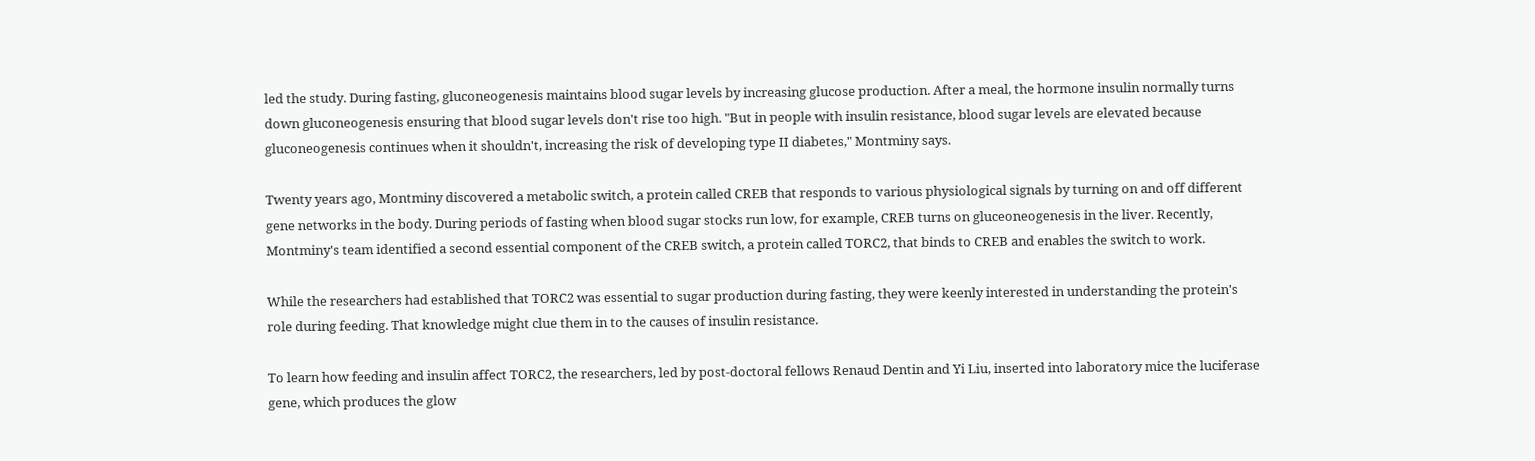led the study. During fasting, gluconeogenesis maintains blood sugar levels by increasing glucose production. After a meal, the hormone insulin normally turns down gluconeogenesis ensuring that blood sugar levels don't rise too high. "But in people with insulin resistance, blood sugar levels are elevated because gluconeogenesis continues when it shouldn't, increasing the risk of developing type II diabetes," Montminy says.

Twenty years ago, Montminy discovered a metabolic switch, a protein called CREB that responds to various physiological signals by turning on and off different gene networks in the body. During periods of fasting when blood sugar stocks run low, for example, CREB turns on gluceoneogenesis in the liver. Recently, Montminy's team identified a second essential component of the CREB switch, a protein called TORC2, that binds to CREB and enables the switch to work.

While the researchers had established that TORC2 was essential to sugar production during fasting, they were keenly interested in understanding the protein's role during feeding. That knowledge might clue them in to the causes of insulin resistance.

To learn how feeding and insulin affect TORC2, the researchers, led by post-doctoral fellows Renaud Dentin and Yi Liu, inserted into laboratory mice the luciferase gene, which produces the glow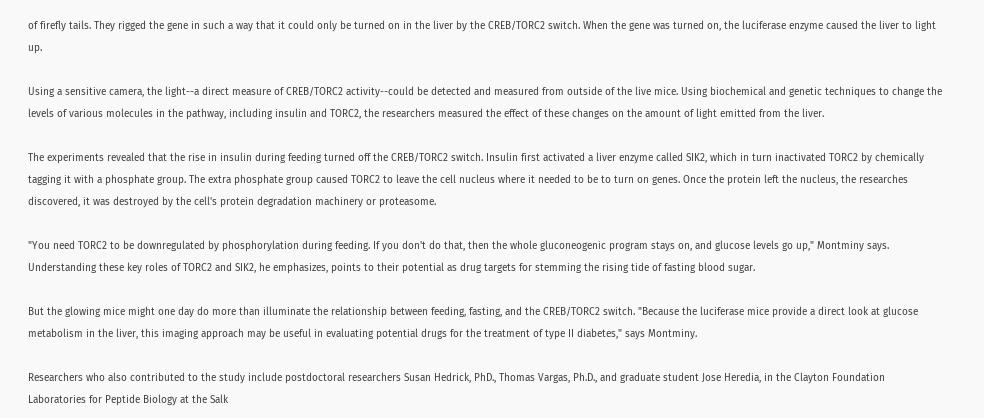of firefly tails. They rigged the gene in such a way that it could only be turned on in the liver by the CREB/TORC2 switch. When the gene was turned on, the luciferase enzyme caused the liver to light up.

Using a sensitive camera, the light--a direct measure of CREB/TORC2 activity--could be detected and measured from outside of the live mice. Using biochemical and genetic techniques to change the levels of various molecules in the pathway, including insulin and TORC2, the researchers measured the effect of these changes on the amount of light emitted from the liver.

The experiments revealed that the rise in insulin during feeding turned off the CREB/TORC2 switch. Insulin first activated a liver enzyme called SIK2, which in turn inactivated TORC2 by chemically tagging it with a phosphate group. The extra phosphate group caused TORC2 to leave the cell nucleus where it needed to be to turn on genes. Once the protein left the nucleus, the researches discovered, it was destroyed by the cell's protein degradation machinery or proteasome.

"You need TORC2 to be downregulated by phosphorylation during feeding. If you don't do that, then the whole gluconeogenic program stays on, and glucose levels go up," Montminy says. Understanding these key roles of TORC2 and SIK2, he emphasizes, points to their potential as drug targets for stemming the rising tide of fasting blood sugar.

But the glowing mice might one day do more than illuminate the relationship between feeding, fasting, and the CREB/TORC2 switch. "Because the luciferase mice provide a direct look at glucose metabolism in the liver, this imaging approach may be useful in evaluating potential drugs for the treatment of type II diabetes," says Montminy.

Researchers who also contributed to the study include postdoctoral researchers Susan Hedrick, PhD., Thomas Vargas, Ph.D., and graduate student Jose Heredia, in the Clayton Foundation Laboratories for Peptide Biology at the Salk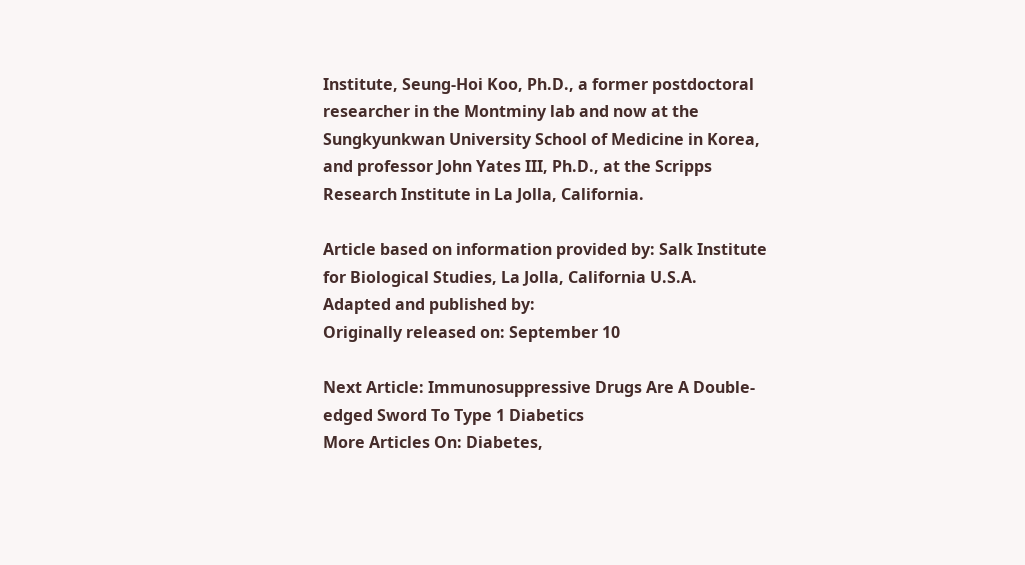Institute, Seung-Hoi Koo, Ph.D., a former postdoctoral researcher in the Montminy lab and now at the Sungkyunkwan University School of Medicine in Korea, and professor John Yates III, Ph.D., at the Scripps Research Institute in La Jolla, California.

Article based on information provided by: Salk Institute for Biological Studies, La Jolla, California U.S.A.
Adapted and published by:
Originally released on: September 10

Next Article: Immunosuppressive Drugs Are A Double-edged Sword To Type 1 Diabetics
More Articles On: Diabetes,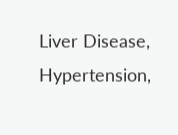Liver Disease, Hypertension,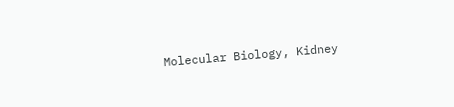Molecular Biology, Kidney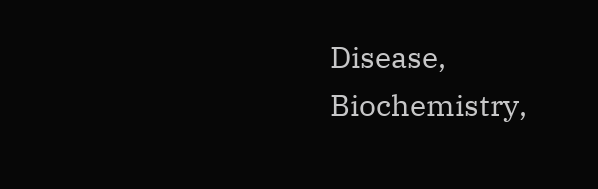Disease, Biochemistry,